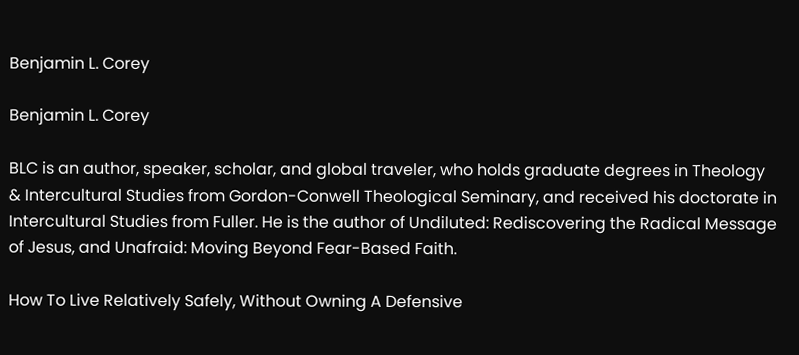Benjamin L. Corey

Benjamin L. Corey

BLC is an author, speaker, scholar, and global traveler, who holds graduate degrees in Theology & Intercultural Studies from Gordon-Conwell Theological Seminary, and received his doctorate in Intercultural Studies from Fuller. He is the author of Undiluted: Rediscovering the Radical Message of Jesus, and Unafraid: Moving Beyond Fear-Based Faith.

How To Live Relatively Safely, Without Owning A Defensive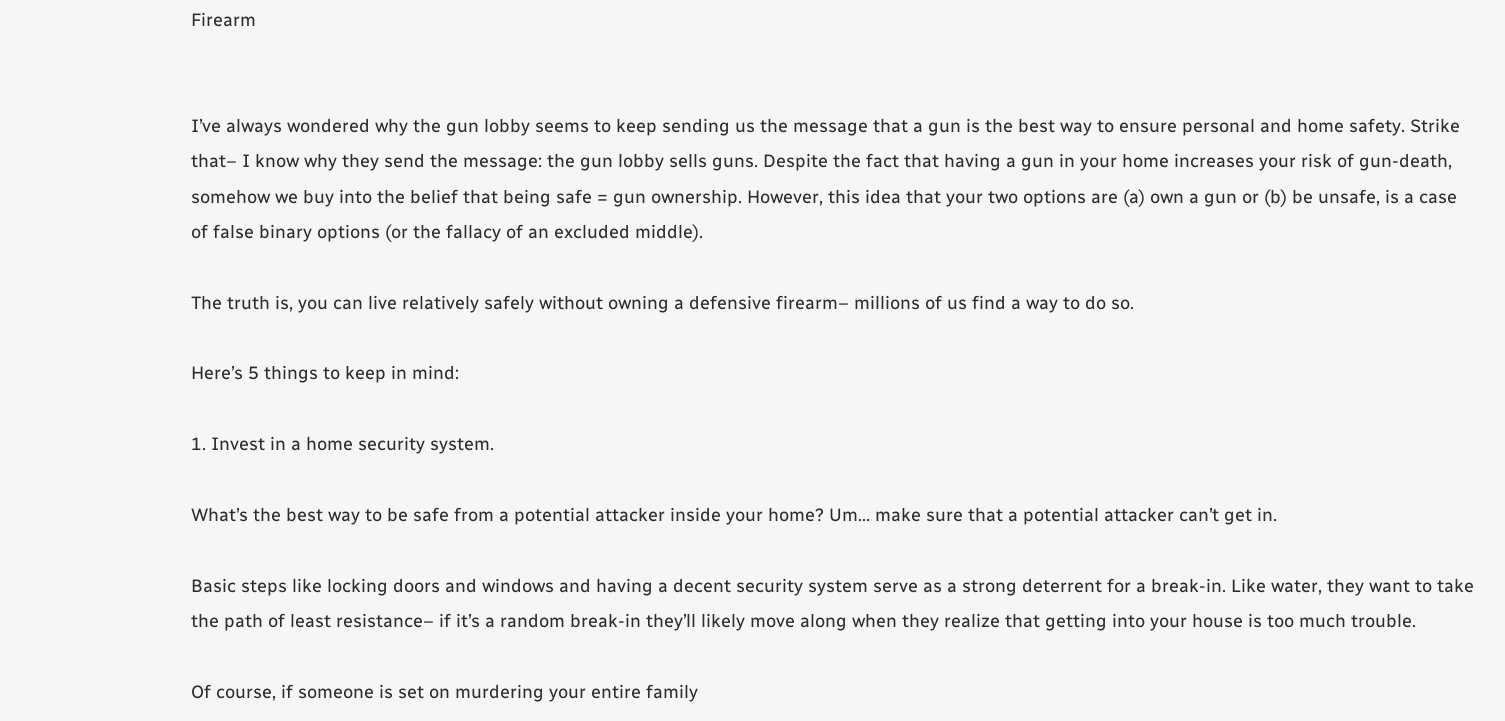Firearm


I’ve always wondered why the gun lobby seems to keep sending us the message that a gun is the best way to ensure personal and home safety. Strike that– I know why they send the message: the gun lobby sells guns. Despite the fact that having a gun in your home increases your risk of gun-death, somehow we buy into the belief that being safe = gun ownership. However, this idea that your two options are (a) own a gun or (b) be unsafe, is a case of false binary options (or the fallacy of an excluded middle).

The truth is, you can live relatively safely without owning a defensive firearm– millions of us find a way to do so.

Here’s 5 things to keep in mind:

1. Invest in a home security system.

What’s the best way to be safe from a potential attacker inside your home? Um… make sure that a potential attacker can’t get in.

Basic steps like locking doors and windows and having a decent security system serve as a strong deterrent for a break-in. Like water, they want to take the path of least resistance– if it’s a random break-in they’ll likely move along when they realize that getting into your house is too much trouble.

Of course, if someone is set on murdering your entire family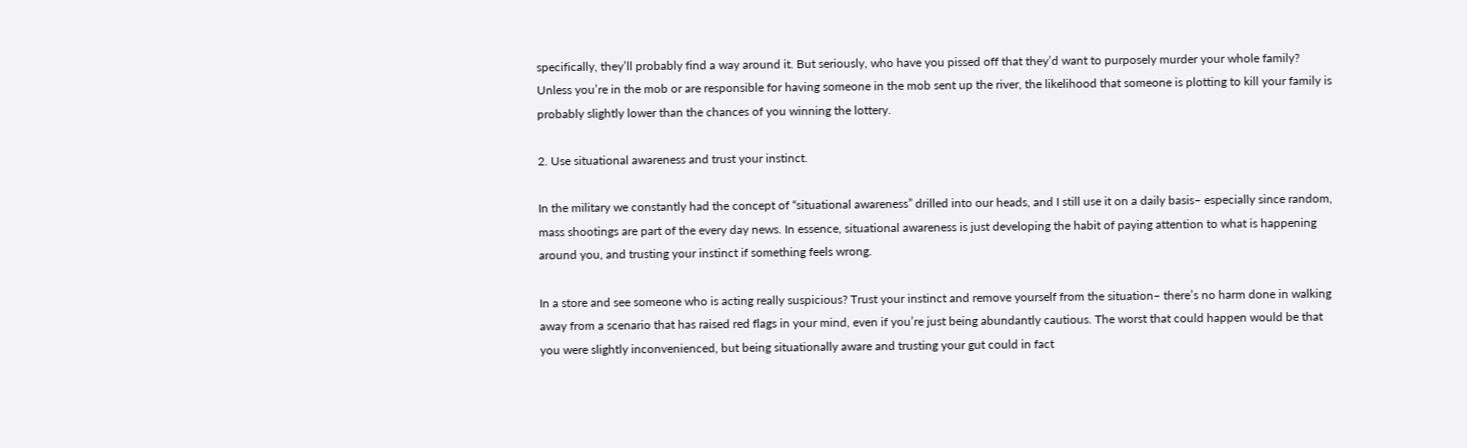specifically, they’ll probably find a way around it. But seriously, who have you pissed off that they’d want to purposely murder your whole family? Unless you’re in the mob or are responsible for having someone in the mob sent up the river, the likelihood that someone is plotting to kill your family is probably slightly lower than the chances of you winning the lottery.

2. Use situational awareness and trust your instinct.

In the military we constantly had the concept of “situational awareness” drilled into our heads, and I still use it on a daily basis– especially since random, mass shootings are part of the every day news. In essence, situational awareness is just developing the habit of paying attention to what is happening around you, and trusting your instinct if something feels wrong.

In a store and see someone who is acting really suspicious? Trust your instinct and remove yourself from the situation– there’s no harm done in walking away from a scenario that has raised red flags in your mind, even if you’re just being abundantly cautious. The worst that could happen would be that you were slightly inconvenienced, but being situationally aware and trusting your gut could in fact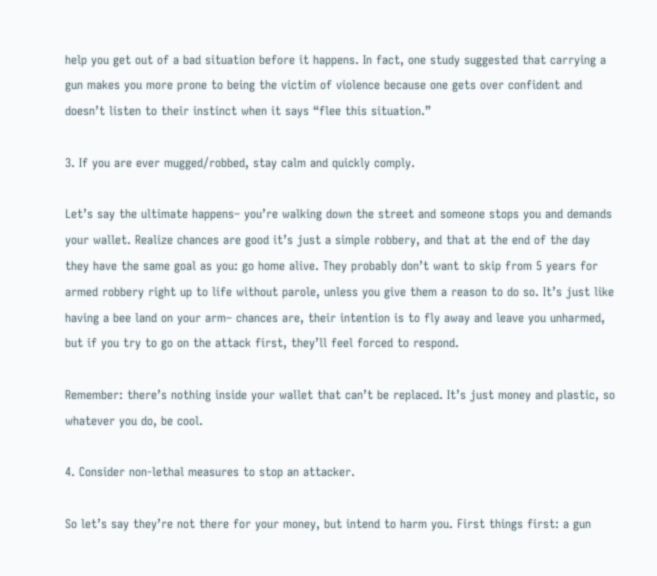help you get out of a bad situation before it happens. In fact, one study suggested that carrying a gun makes you more prone to being the victim of violence because one gets over confident and doesn’t listen to their instinct when it says “flee this situation.”

3. If you are ever mugged/robbed, stay calm and quickly comply.

Let’s say the ultimate happens– you’re walking down the street and someone stops you and demands your wallet. Realize chances are good it’s just a simple robbery, and that at the end of the day they have the same goal as you: go home alive. They probably don’t want to skip from 5 years for armed robbery right up to life without parole, unless you give them a reason to do so. It’s just like having a bee land on your arm– chances are, their intention is to fly away and leave you unharmed, but if you try to go on the attack first, they’ll feel forced to respond.

Remember: there’s nothing inside your wallet that can’t be replaced. It’s just money and plastic, so whatever you do, be cool.

4. Consider non-lethal measures to stop an attacker.

So let’s say they’re not there for your money, but intend to harm you. First things first: a gun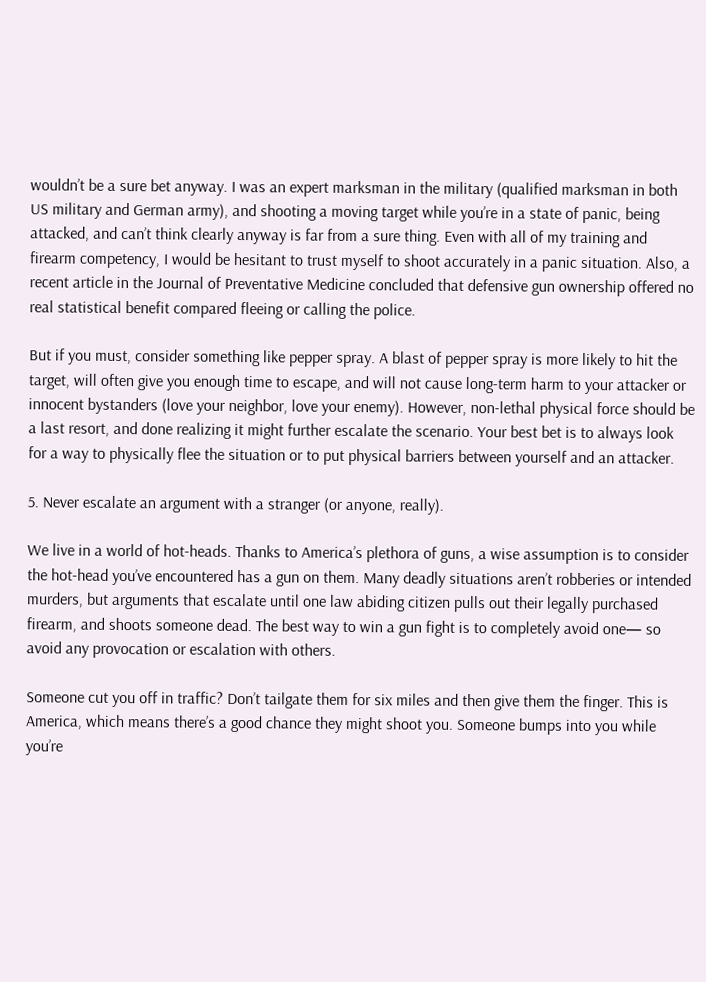wouldn’t be a sure bet anyway. I was an expert marksman in the military (qualified marksman in both US military and German army), and shooting a moving target while you’re in a state of panic, being attacked, and can’t think clearly anyway is far from a sure thing. Even with all of my training and firearm competency, I would be hesitant to trust myself to shoot accurately in a panic situation. Also, a recent article in the Journal of Preventative Medicine concluded that defensive gun ownership offered no real statistical benefit compared fleeing or calling the police.

But if you must, consider something like pepper spray. A blast of pepper spray is more likely to hit the target, will often give you enough time to escape, and will not cause long-term harm to your attacker or innocent bystanders (love your neighbor, love your enemy). However, non-lethal physical force should be a last resort, and done realizing it might further escalate the scenario. Your best bet is to always look for a way to physically flee the situation or to put physical barriers between yourself and an attacker.

5. Never escalate an argument with a stranger (or anyone, really).

We live in a world of hot-heads. Thanks to America’s plethora of guns, a wise assumption is to consider the hot-head you’ve encountered has a gun on them. Many deadly situations aren’t robberies or intended murders, but arguments that escalate until one law abiding citizen pulls out their legally purchased firearm, and shoots someone dead. The best way to win a gun fight is to completely avoid one— so avoid any provocation or escalation with others.

Someone cut you off in traffic? Don’t tailgate them for six miles and then give them the finger. This is America, which means there’s a good chance they might shoot you. Someone bumps into you while you’re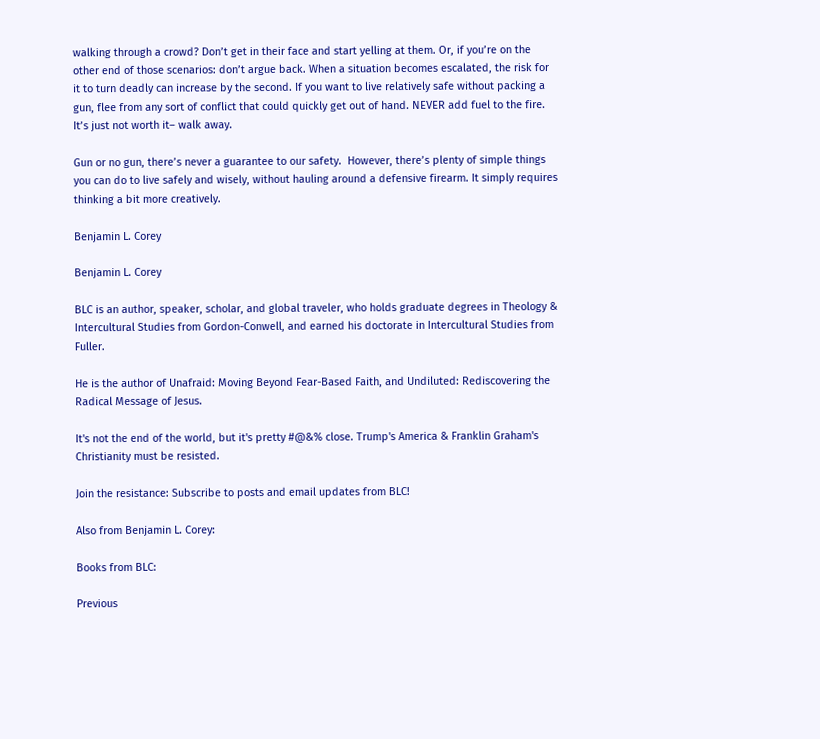walking through a crowd? Don’t get in their face and start yelling at them. Or, if you’re on the other end of those scenarios: don’t argue back. When a situation becomes escalated, the risk for it to turn deadly can increase by the second. If you want to live relatively safe without packing a gun, flee from any sort of conflict that could quickly get out of hand. NEVER add fuel to the fire. It’s just not worth it– walk away.

Gun or no gun, there’s never a guarantee to our safety.  However, there’s plenty of simple things you can do to live safely and wisely, without hauling around a defensive firearm. It simply requires thinking a bit more creatively.

Benjamin L. Corey

Benjamin L. Corey

BLC is an author, speaker, scholar, and global traveler, who holds graduate degrees in Theology & Intercultural Studies from Gordon-Conwell, and earned his doctorate in Intercultural Studies from Fuller.

He is the author of Unafraid: Moving Beyond Fear-Based Faith, and Undiluted: Rediscovering the Radical Message of Jesus.

It's not the end of the world, but it's pretty #@&% close. Trump's America & Franklin Graham's Christianity must be resisted.

Join the resistance: Subscribe to posts and email updates from BLC!

Also from Benjamin L. Corey:

Books from BLC:

Previous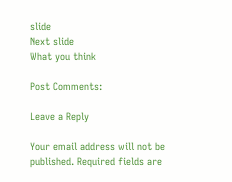slide
Next slide
What you think

Post Comments:

Leave a Reply

Your email address will not be published. Required fields are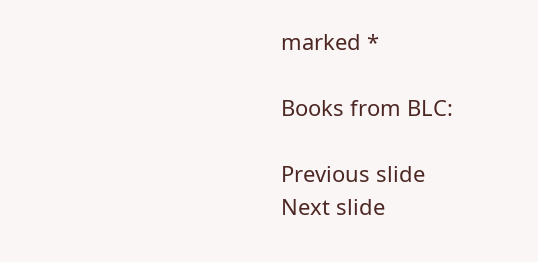marked *

Books from BLC:

Previous slide
Next slide